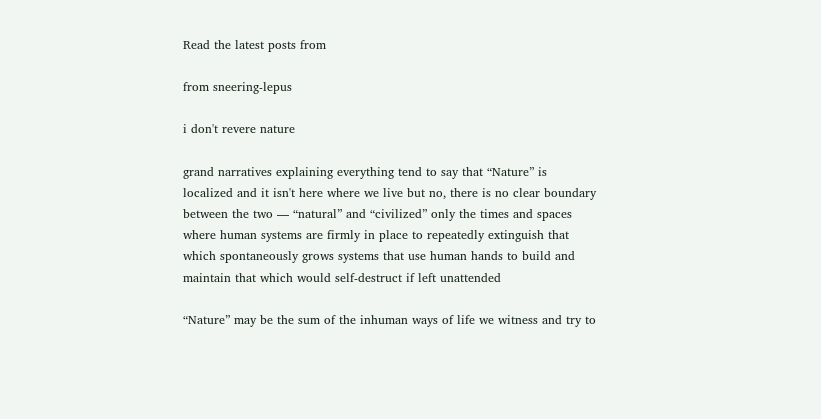Read the latest posts from

from sneering-lepus

i don't revere nature

grand narratives explaining everything tend to say that “Nature” is localized and it isn't here where we live but no, there is no clear boundary between the two — “natural” and “civilized” only the times and spaces where human systems are firmly in place to repeatedly extinguish that which spontaneously grows systems that use human hands to build and maintain that which would self-destruct if left unattended

“Nature” may be the sum of the inhuman ways of life we witness and try to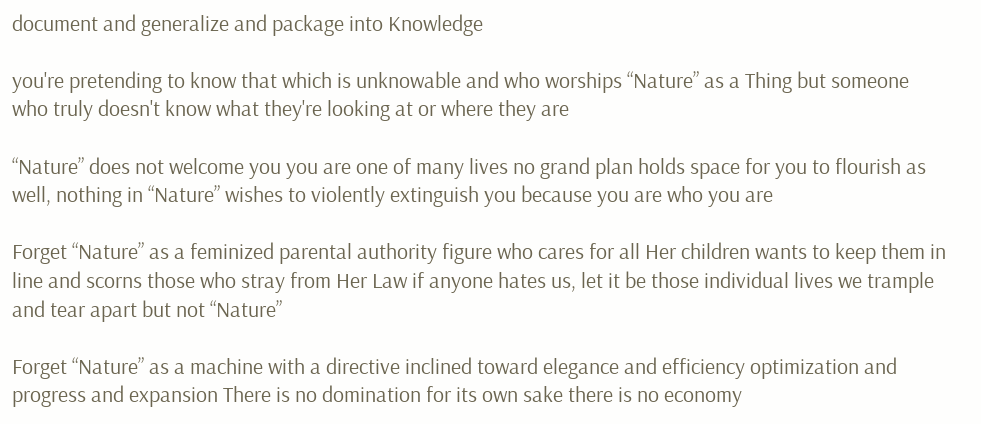document and generalize and package into Knowledge

you're pretending to know that which is unknowable and who worships “Nature” as a Thing but someone who truly doesn't know what they're looking at or where they are

“Nature” does not welcome you you are one of many lives no grand plan holds space for you to flourish as well, nothing in “Nature” wishes to violently extinguish you because you are who you are

Forget “Nature” as a feminized parental authority figure who cares for all Her children wants to keep them in line and scorns those who stray from Her Law if anyone hates us, let it be those individual lives we trample and tear apart but not “Nature”

Forget “Nature” as a machine with a directive inclined toward elegance and efficiency optimization and progress and expansion There is no domination for its own sake there is no economy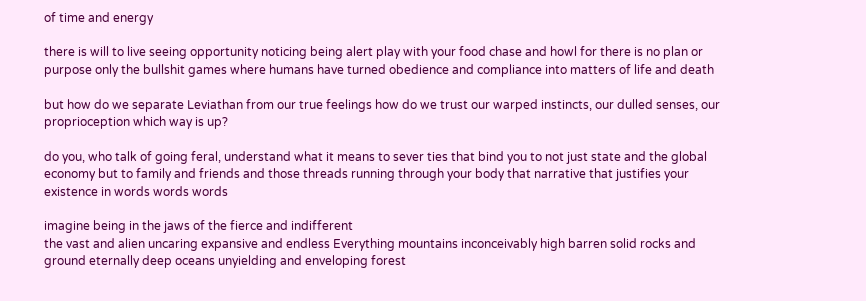of time and energy

there is will to live seeing opportunity noticing being alert play with your food chase and howl for there is no plan or purpose only the bullshit games where humans have turned obedience and compliance into matters of life and death

but how do we separate Leviathan from our true feelings how do we trust our warped instincts, our dulled senses, our proprioception which way is up?

do you, who talk of going feral, understand what it means to sever ties that bind you to not just state and the global economy but to family and friends and those threads running through your body that narrative that justifies your existence in words words words

imagine being in the jaws of the fierce and indifferent
the vast and alien uncaring expansive and endless Everything mountains inconceivably high barren solid rocks and ground eternally deep oceans unyielding and enveloping forest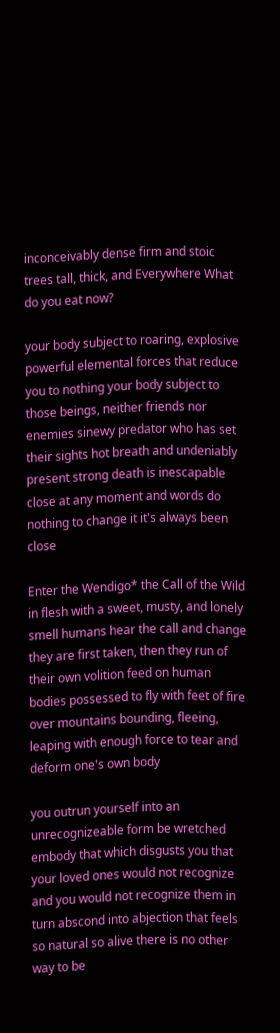inconceivably dense firm and stoic trees tall, thick, and Everywhere What do you eat now?

your body subject to roaring, explosive powerful elemental forces that reduce you to nothing your body subject to those beings, neither friends nor enemies sinewy predator who has set their sights hot breath and undeniably present strong death is inescapable close at any moment and words do nothing to change it it's always been close

Enter the Wendigo* the Call of the Wild in flesh with a sweet, musty, and lonely smell humans hear the call and change they are first taken, then they run of their own volition feed on human bodies possessed to fly with feet of fire over mountains bounding, fleeing, leaping with enough force to tear and deform one's own body

you outrun yourself into an unrecognizeable form be wretched embody that which disgusts you that your loved ones would not recognize and you would not recognize them in turn abscond into abjection that feels so natural so alive there is no other way to be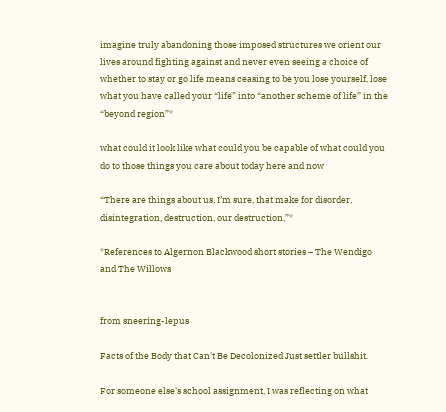imagine truly abandoning those imposed structures we orient our lives around fighting against and never even seeing a choice of whether to stay or go life means ceasing to be you lose yourself, lose what you have called your “life” into “another scheme of life” in the “beyond region”*

what could it look like what could you be capable of what could you do to those things you care about today here and now

“There are things about us, I’m sure, that make for disorder, disintegration, destruction, our destruction,”*

*References to Algernon Blackwood short stories – The Wendigo and The Willows


from sneering-lepus

Facts of the Body that Can't Be Decolonized Just settler bullshit.

For someone else's school assignment, I was reflecting on what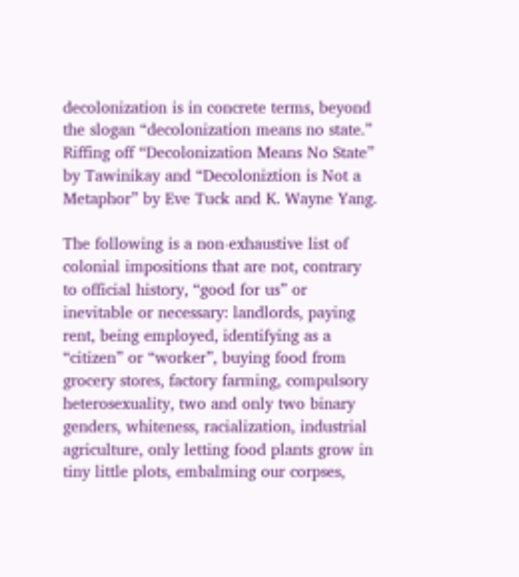decolonization is in concrete terms, beyond the slogan “decolonization means no state.” Riffing off “Decolonization Means No State” by Tawinikay and “Decoloniztion is Not a Metaphor” by Eve Tuck and K. Wayne Yang.

The following is a non-exhaustive list of colonial impositions that are not, contrary to official history, “good for us” or inevitable or necessary: landlords, paying rent, being employed, identifying as a “citizen” or “worker”, buying food from grocery stores, factory farming, compulsory heterosexuality, two and only two binary genders, whiteness, racialization, industrial agriculture, only letting food plants grow in tiny little plots, embalming our corpses,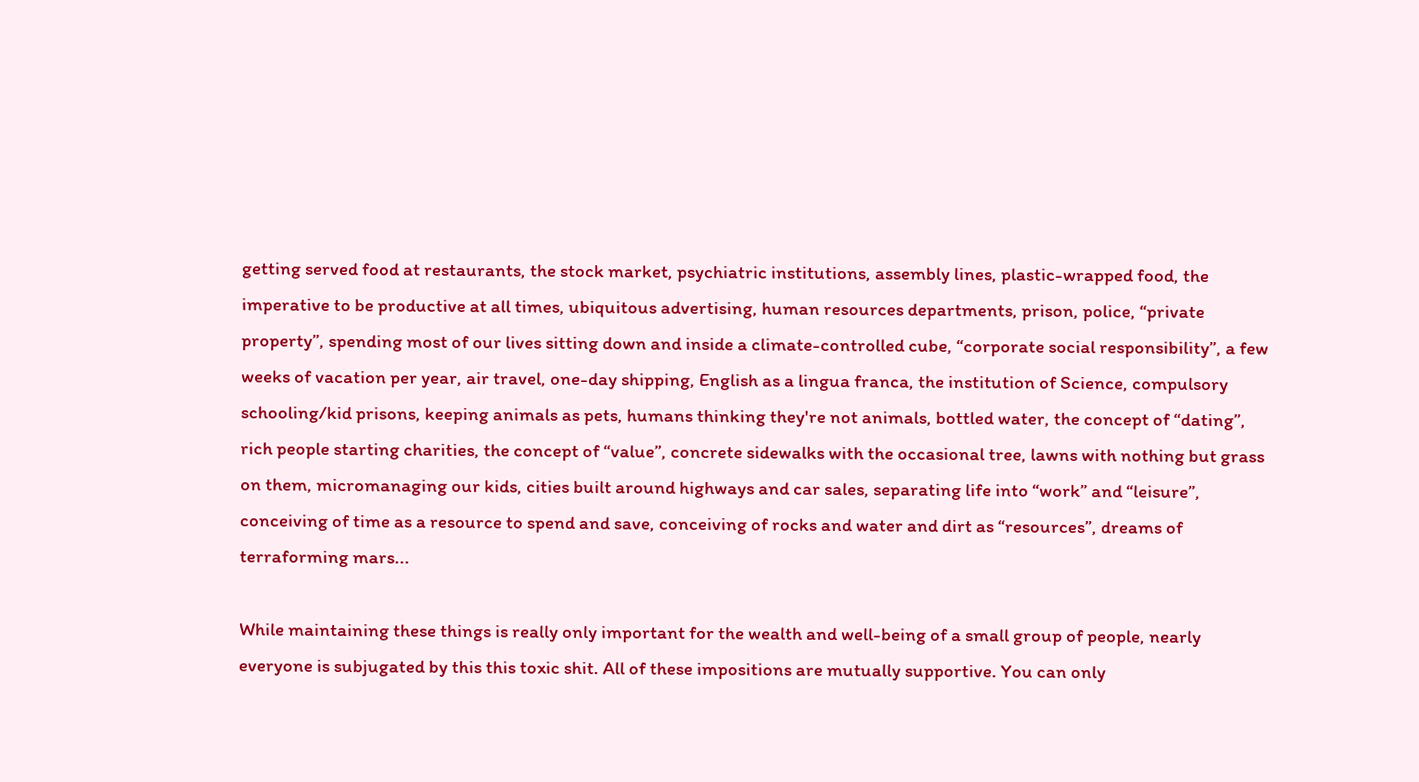getting served food at restaurants, the stock market, psychiatric institutions, assembly lines, plastic-wrapped food, the imperative to be productive at all times, ubiquitous advertising, human resources departments, prison, police, “private property”, spending most of our lives sitting down and inside a climate-controlled cube, “corporate social responsibility”, a few weeks of vacation per year, air travel, one-day shipping, English as a lingua franca, the institution of Science, compulsory schooling/kid prisons, keeping animals as pets, humans thinking they're not animals, bottled water, the concept of “dating”, rich people starting charities, the concept of “value”, concrete sidewalks with the occasional tree, lawns with nothing but grass on them, micromanaging our kids, cities built around highways and car sales, separating life into “work” and “leisure”, conceiving of time as a resource to spend and save, conceiving of rocks and water and dirt as “resources”, dreams of terraforming mars...

While maintaining these things is really only important for the wealth and well-being of a small group of people, nearly everyone is subjugated by this this toxic shit. All of these impositions are mutually supportive. You can only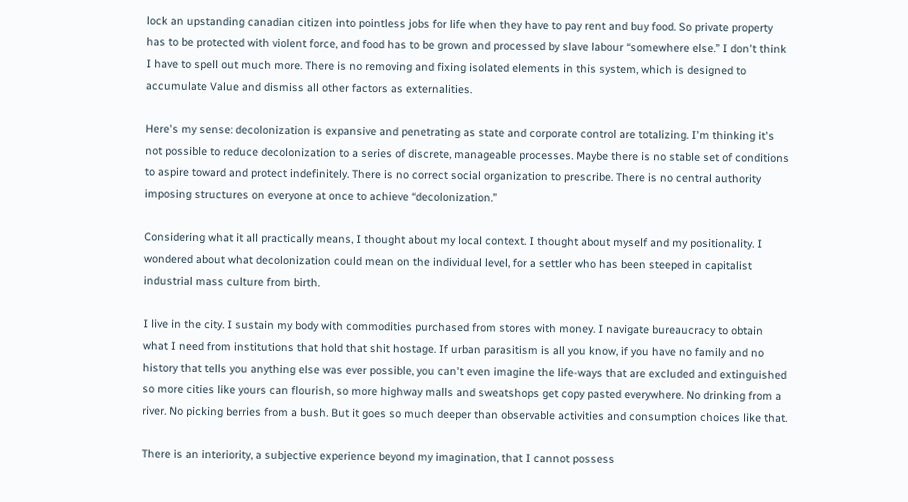lock an upstanding canadian citizen into pointless jobs for life when they have to pay rent and buy food. So private property has to be protected with violent force, and food has to be grown and processed by slave labour “somewhere else.” I don't think I have to spell out much more. There is no removing and fixing isolated elements in this system, which is designed to accumulate Value and dismiss all other factors as externalities.

Here's my sense: decolonization is expansive and penetrating as state and corporate control are totalizing. I'm thinking it's not possible to reduce decolonization to a series of discrete, manageable processes. Maybe there is no stable set of conditions to aspire toward and protect indefinitely. There is no correct social organization to prescribe. There is no central authority imposing structures on everyone at once to achieve “decolonization.”

Considering what it all practically means, I thought about my local context. I thought about myself and my positionality. I wondered about what decolonization could mean on the individual level, for a settler who has been steeped in capitalist industrial mass culture from birth.

I live in the city. I sustain my body with commodities purchased from stores with money. I navigate bureaucracy to obtain what I need from institutions that hold that shit hostage. If urban parasitism is all you know, if you have no family and no history that tells you anything else was ever possible, you can't even imagine the life-ways that are excluded and extinguished so more cities like yours can flourish, so more highway malls and sweatshops get copy pasted everywhere. No drinking from a river. No picking berries from a bush. But it goes so much deeper than observable activities and consumption choices like that.

There is an interiority, a subjective experience beyond my imagination, that I cannot possess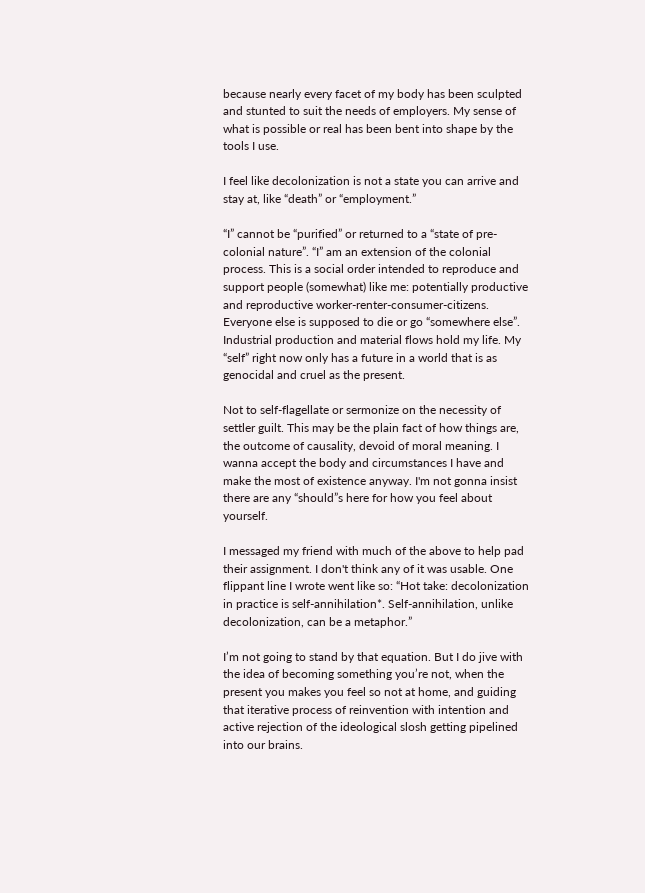because nearly every facet of my body has been sculpted and stunted to suit the needs of employers. My sense of what is possible or real has been bent into shape by the tools I use.

I feel like decolonization is not a state you can arrive and stay at, like “death” or “employment.”

“I” cannot be “purified” or returned to a “state of pre-colonial nature”. “I” am an extension of the colonial process. This is a social order intended to reproduce and support people (somewhat) like me: potentially productive and reproductive worker-renter-consumer-citizens. Everyone else is supposed to die or go “somewhere else”. Industrial production and material flows hold my life. My “self” right now only has a future in a world that is as genocidal and cruel as the present.

Not to self-flagellate or sermonize on the necessity of settler guilt. This may be the plain fact of how things are, the outcome of causality, devoid of moral meaning. I wanna accept the body and circumstances I have and make the most of existence anyway. I'm not gonna insist there are any “should”s here for how you feel about yourself.

I messaged my friend with much of the above to help pad their assignment. I don't think any of it was usable. One flippant line I wrote went like so: “Hot take: decolonization in practice is self-annihilation*. Self-annihilation, unlike decolonization, can be a metaphor.”

I’m not going to stand by that equation. But I do jive with the idea of becoming something you’re not, when the present you makes you feel so not at home, and guiding that iterative process of reinvention with intention and active rejection of the ideological slosh getting pipelined into our brains.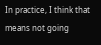In practice, I think that means not going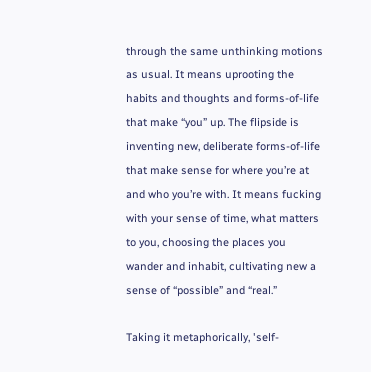through the same unthinking motions as usual. It means uprooting the habits and thoughts and forms-of-life that make “you” up. The flipside is inventing new, deliberate forms-of-life that make sense for where you’re at and who you’re with. It means fucking with your sense of time, what matters to you, choosing the places you wander and inhabit, cultivating new a sense of “possible” and “real.”

Taking it metaphorically, 'self-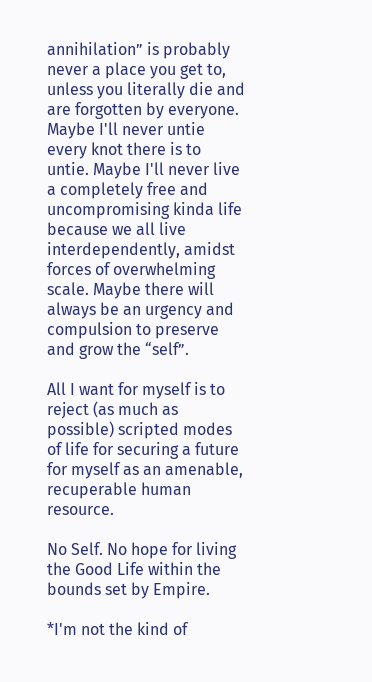annihilation” is probably never a place you get to, unless you literally die and are forgotten by everyone. Maybe I'll never untie every knot there is to untie. Maybe I'll never live a completely free and uncompromising kinda life because we all live interdependently, amidst forces of overwhelming scale. Maybe there will always be an urgency and compulsion to preserve and grow the “self”.

All I want for myself is to reject (as much as possible) scripted modes of life for securing a future for myself as an amenable, recuperable human resource.

No Self. No hope for living the Good Life within the bounds set by Empire.

*I'm not the kind of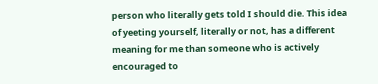person who literally gets told I should die. This idea of yeeting yourself, literally or not, has a different meaning for me than someone who is actively encouraged to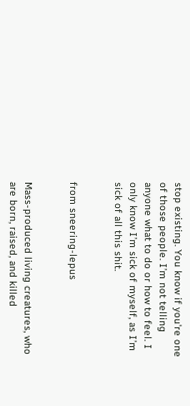stop existing. You know if you're one of those people. I’m not telling anyone what to do or how to feel. I only know I’m sick of myself, as I’m sick of all this shit.


from sneering-lepus


Mass-produced living creatures, who are born, raised, and killed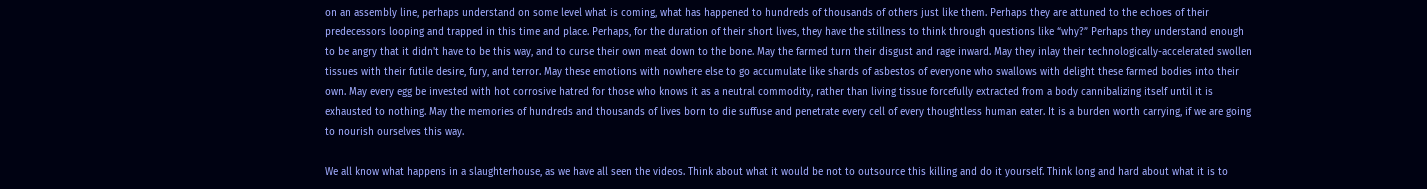on an assembly line, perhaps understand on some level what is coming, what has happened to hundreds of thousands of others just like them. Perhaps they are attuned to the echoes of their predecessors looping and trapped in this time and place. Perhaps, for the duration of their short lives, they have the stillness to think through questions like “why?” Perhaps they understand enough to be angry that it didn't have to be this way, and to curse their own meat down to the bone. May the farmed turn their disgust and rage inward. May they inlay their technologically-accelerated swollen tissues with their futile desire, fury, and terror. May these emotions with nowhere else to go accumulate like shards of asbestos of everyone who swallows with delight these farmed bodies into their own. May every egg be invested with hot corrosive hatred for those who knows it as a neutral commodity, rather than living tissue forcefully extracted from a body cannibalizing itself until it is exhausted to nothing. May the memories of hundreds and thousands of lives born to die suffuse and penetrate every cell of every thoughtless human eater. It is a burden worth carrying, if we are going to nourish ourselves this way.

We all know what happens in a slaughterhouse, as we have all seen the videos. Think about what it would be not to outsource this killing and do it yourself. Think long and hard about what it is to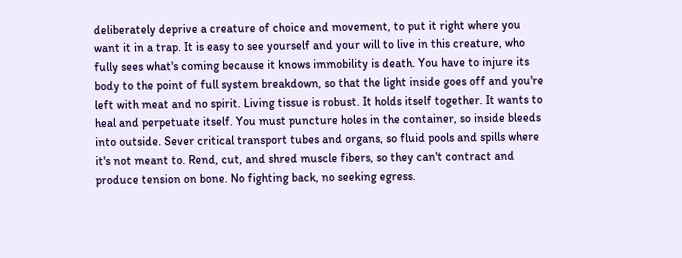deliberately deprive a creature of choice and movement, to put it right where you want it in a trap. It is easy to see yourself and your will to live in this creature, who fully sees what's coming because it knows immobility is death. You have to injure its body to the point of full system breakdown, so that the light inside goes off and you're left with meat and no spirit. Living tissue is robust. It holds itself together. It wants to heal and perpetuate itself. You must puncture holes in the container, so inside bleeds into outside. Sever critical transport tubes and organs, so fluid pools and spills where it's not meant to. Rend, cut, and shred muscle fibers, so they can't contract and produce tension on bone. No fighting back, no seeking egress.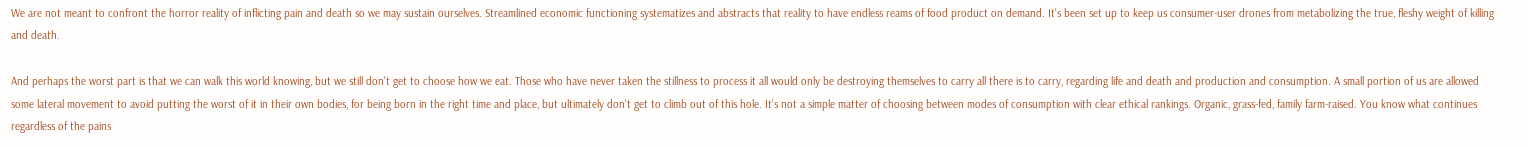We are not meant to confront the horror reality of inflicting pain and death so we may sustain ourselves. Streamlined economic functioning systematizes and abstracts that reality to have endless reams of food product on demand. It's been set up to keep us consumer-user drones from metabolizing the true, fleshy weight of killing and death.

And perhaps the worst part is that we can walk this world knowing, but we still don't get to choose how we eat. Those who have never taken the stillness to process it all would only be destroying themselves to carry all there is to carry, regarding life and death and production and consumption. A small portion of us are allowed some lateral movement to avoid putting the worst of it in their own bodies, for being born in the right time and place, but ultimately don't get to climb out of this hole. It's not a simple matter of choosing between modes of consumption with clear ethical rankings. Organic, grass-fed, family farm-raised. You know what continues regardless of the pains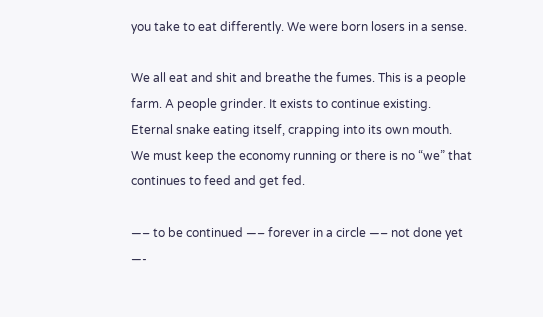you take to eat differently. We were born losers in a sense.

We all eat and shit and breathe the fumes. This is a people farm. A people grinder. It exists to continue existing. Eternal snake eating itself, crapping into its own mouth. We must keep the economy running or there is no “we” that continues to feed and get fed.

—– to be continued —– forever in a circle —– not done yet —-